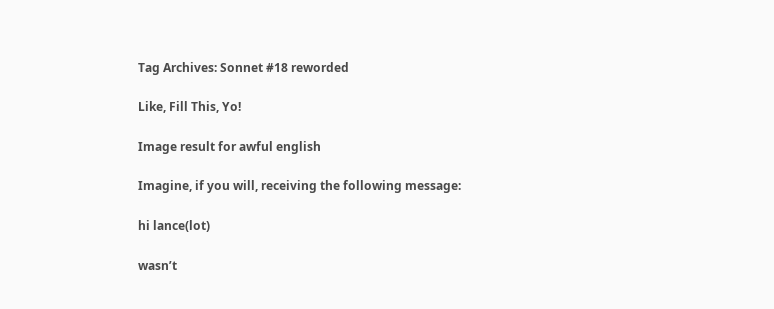Tag Archives: Sonnet #18 reworded

Like, Fill This, Yo!

Image result for awful english

Imagine, if you will, receiving the following message:

hi lance(lot)

wasn’t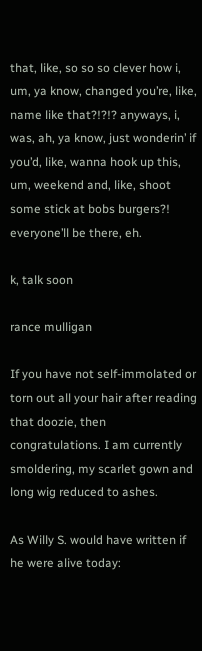that, like, so so so clever how i, um, ya know, changed you’re, like, name like that?!?!? anyways, i, was, ah, ya know, just wonderin’ if you’d, like, wanna hook up this, um, weekend and, like, shoot some stick at bobs burgers?! everyone’ll be there, eh.

k, talk soon

rance mulligan

If you have not self-immolated or torn out all your hair after reading that doozie, then congratulations. I am currently smoldering, my scarlet gown and long wig reduced to ashes.

As Willy S. would have written if he were alive today: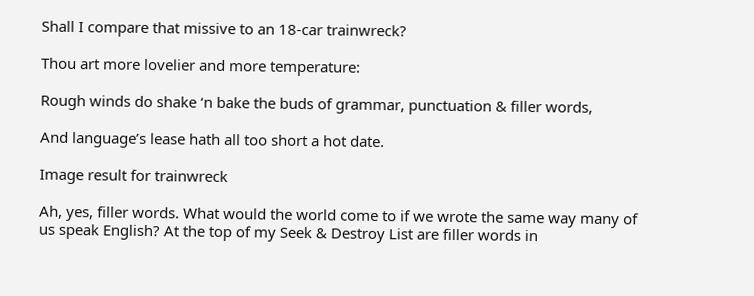Shall I compare that missive to an 18-car trainwreck?

Thou art more lovelier and more temperature:

Rough winds do shake ‘n bake the buds of grammar, punctuation & filler words,

And language’s lease hath all too short a hot date.

Image result for trainwreck

Ah, yes, filler words. What would the world come to if we wrote the same way many of us speak English? At the top of my Seek & Destroy List are filler words in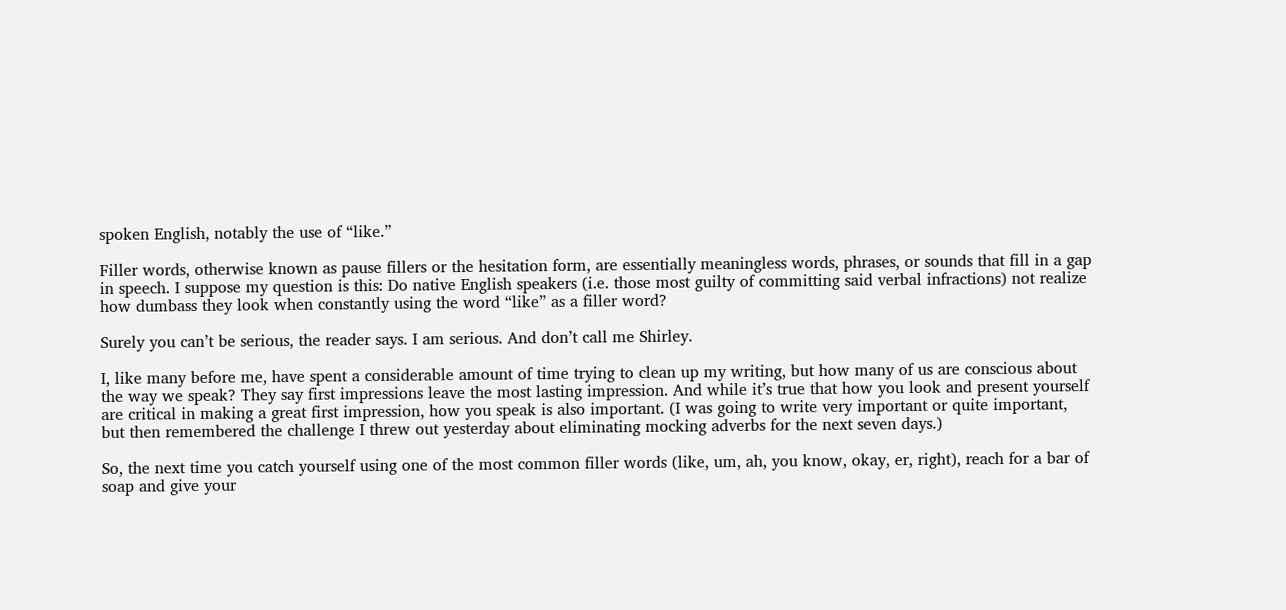spoken English, notably the use of “like.”

Filler words, otherwise known as pause fillers or the hesitation form, are essentially meaningless words, phrases, or sounds that fill in a gap in speech. I suppose my question is this: Do native English speakers (i.e. those most guilty of committing said verbal infractions) not realize how dumbass they look when constantly using the word “like” as a filler word?

Surely you can’t be serious, the reader says. I am serious. And don’t call me Shirley.

I, like many before me, have spent a considerable amount of time trying to clean up my writing, but how many of us are conscious about the way we speak? They say first impressions leave the most lasting impression. And while it’s true that how you look and present yourself are critical in making a great first impression, how you speak is also important. (I was going to write very important or quite important, but then remembered the challenge I threw out yesterday about eliminating mocking adverbs for the next seven days.)

So, the next time you catch yourself using one of the most common filler words (like, um, ah, you know, okay, er, right), reach for a bar of soap and give your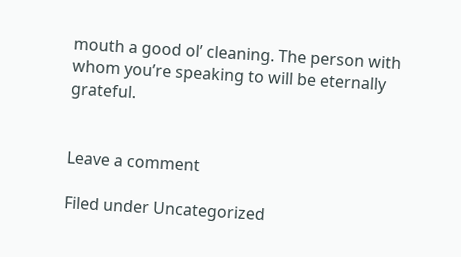mouth a good ol’ cleaning. The person with whom you’re speaking to will be eternally grateful.


Leave a comment

Filed under Uncategorized